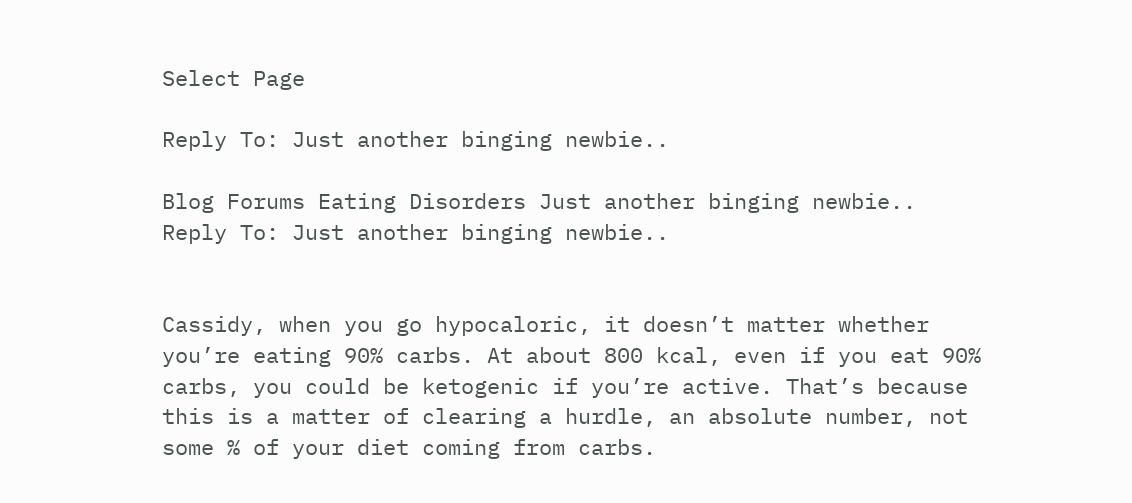Select Page

Reply To: Just another binging newbie..

Blog Forums Eating Disorders Just another binging newbie.. Reply To: Just another binging newbie..


Cassidy, when you go hypocaloric, it doesn’t matter whether you’re eating 90% carbs. At about 800 kcal, even if you eat 90% carbs, you could be ketogenic if you’re active. That’s because this is a matter of clearing a hurdle, an absolute number, not some % of your diet coming from carbs.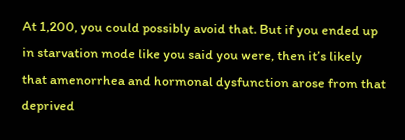At 1,200, you could possibly avoid that. But if you ended up in starvation mode like you said you were, then it’s likely that amenorrhea and hormonal dysfunction arose from that deprived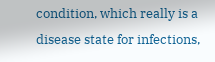condition, which really is a disease state for infections,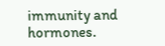immunity and hormones.